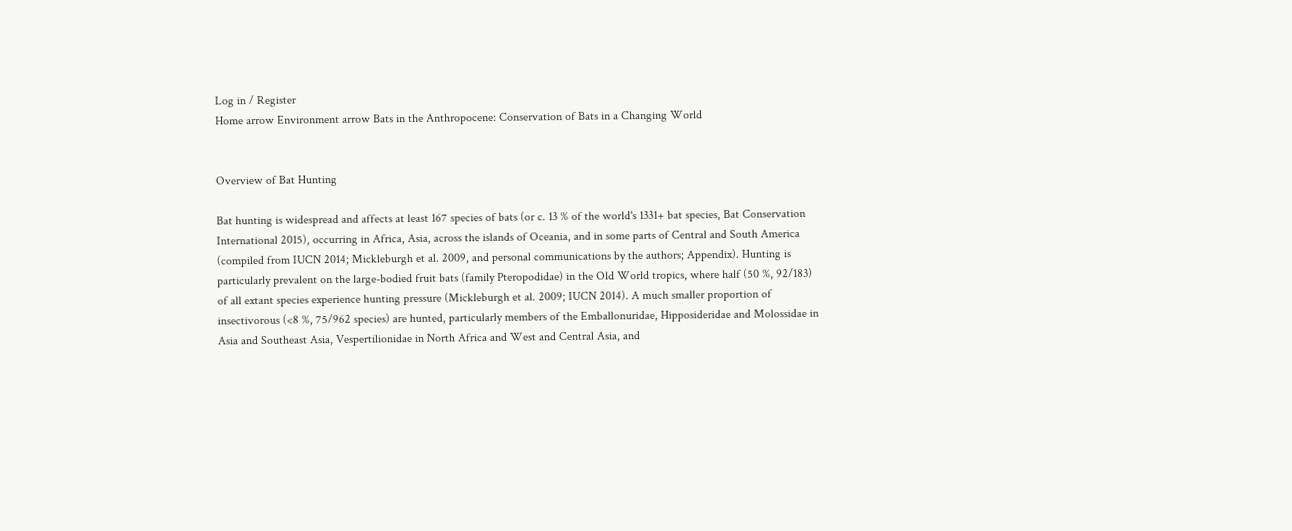Log in / Register
Home arrow Environment arrow Bats in the Anthropocene: Conservation of Bats in a Changing World


Overview of Bat Hunting

Bat hunting is widespread and affects at least 167 species of bats (or c. 13 % of the world's 1331+ bat species, Bat Conservation International 2015), occurring in Africa, Asia, across the islands of Oceania, and in some parts of Central and South America (compiled from IUCN 2014; Mickleburgh et al. 2009, and personal communications by the authors; Appendix). Hunting is particularly prevalent on the large-bodied fruit bats (family Pteropodidae) in the Old World tropics, where half (50 %, 92/183) of all extant species experience hunting pressure (Mickleburgh et al. 2009; IUCN 2014). A much smaller proportion of insectivorous (<8 %, 75/962 species) are hunted, particularly members of the Emballonuridae, Hipposideridae and Molossidae in Asia and Southeast Asia, Vespertilionidae in North Africa and West and Central Asia, and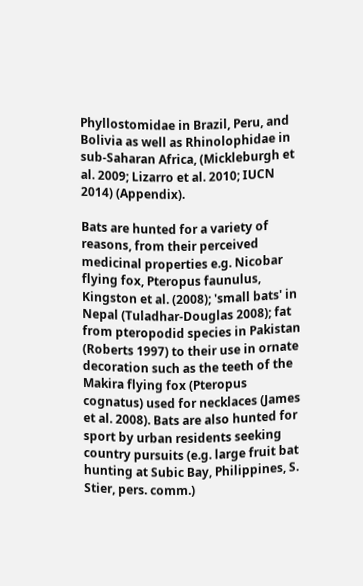Phyllostomidae in Brazil, Peru, and Bolivia as well as Rhinolophidae in sub-Saharan Africa, (Mickleburgh et al. 2009; Lizarro et al. 2010; IUCN 2014) (Appendix).

Bats are hunted for a variety of reasons, from their perceived medicinal properties e.g. Nicobar flying fox, Pteropus faunulus, Kingston et al. (2008); 'small bats' in Nepal (Tuladhar-Douglas 2008); fat from pteropodid species in Pakistan (Roberts 1997) to their use in ornate decoration such as the teeth of the Makira flying fox (Pteropus cognatus) used for necklaces (James et al. 2008). Bats are also hunted for sport by urban residents seeking country pursuits (e.g. large fruit bat hunting at Subic Bay, Philippines, S. Stier, pers. comm.)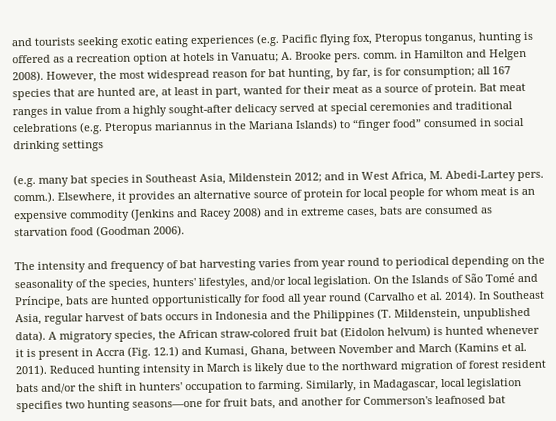and tourists seeking exotic eating experiences (e.g. Pacific flying fox, Pteropus tonganus, hunting is offered as a recreation option at hotels in Vanuatu; A. Brooke pers. comm. in Hamilton and Helgen 2008). However, the most widespread reason for bat hunting, by far, is for consumption; all 167 species that are hunted are, at least in part, wanted for their meat as a source of protein. Bat meat ranges in value from a highly sought-after delicacy served at special ceremonies and traditional celebrations (e.g. Pteropus mariannus in the Mariana Islands) to “finger food” consumed in social drinking settings

(e.g. many bat species in Southeast Asia, Mildenstein 2012; and in West Africa, M. Abedi-Lartey pers. comm.). Elsewhere, it provides an alternative source of protein for local people for whom meat is an expensive commodity (Jenkins and Racey 2008) and in extreme cases, bats are consumed as starvation food (Goodman 2006).

The intensity and frequency of bat harvesting varies from year round to periodical depending on the seasonality of the species, hunters' lifestyles, and/or local legislation. On the Islands of São Tomé and Príncipe, bats are hunted opportunistically for food all year round (Carvalho et al. 2014). In Southeast Asia, regular harvest of bats occurs in Indonesia and the Philippines (T. Mildenstein, unpublished data). A migratory species, the African straw-colored fruit bat (Eidolon helvum) is hunted whenever it is present in Accra (Fig. 12.1) and Kumasi, Ghana, between November and March (Kamins et al. 2011). Reduced hunting intensity in March is likely due to the northward migration of forest resident bats and/or the shift in hunters' occupation to farming. Similarly, in Madagascar, local legislation specifies two hunting seasons—one for fruit bats, and another for Commerson's leafnosed bat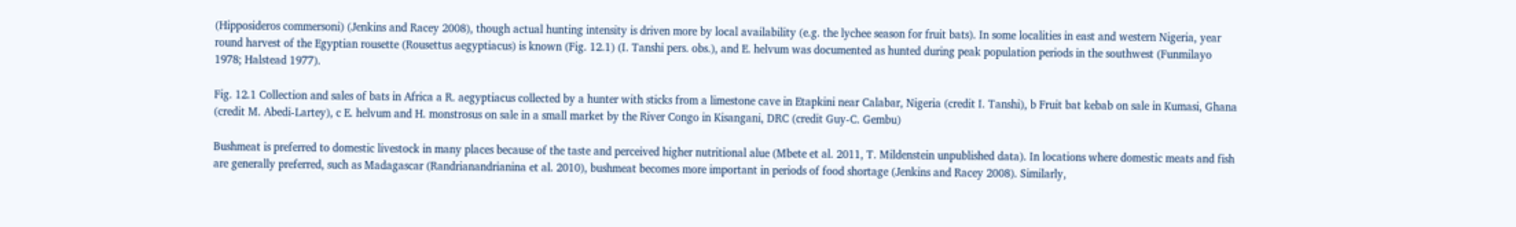(Hipposideros commersoni) (Jenkins and Racey 2008), though actual hunting intensity is driven more by local availability (e.g. the lychee season for fruit bats). In some localities in east and western Nigeria, year round harvest of the Egyptian rousette (Rousettus aegyptiacus) is known (Fig. 12.1) (I. Tanshi pers. obs.), and E. helvum was documented as hunted during peak population periods in the southwest (Funmilayo 1978; Halstead 1977).

Fig. 12.1 Collection and sales of bats in Africa a R. aegyptiacus collected by a hunter with sticks from a limestone cave in Etapkini near Calabar, Nigeria (credit I. Tanshi), b Fruit bat kebab on sale in Kumasi, Ghana (credit M. Abedi-Lartey), c E. helvum and H. monstrosus on sale in a small market by the River Congo in Kisangani, DRC (credit Guy-C. Gembu)

Bushmeat is preferred to domestic livestock in many places because of the taste and perceived higher nutritional alue (Mbete et al. 2011, T. Mildenstein unpublished data). In locations where domestic meats and fish are generally preferred, such as Madagascar (Randrianandrianina et al. 2010), bushmeat becomes more important in periods of food shortage (Jenkins and Racey 2008). Similarly,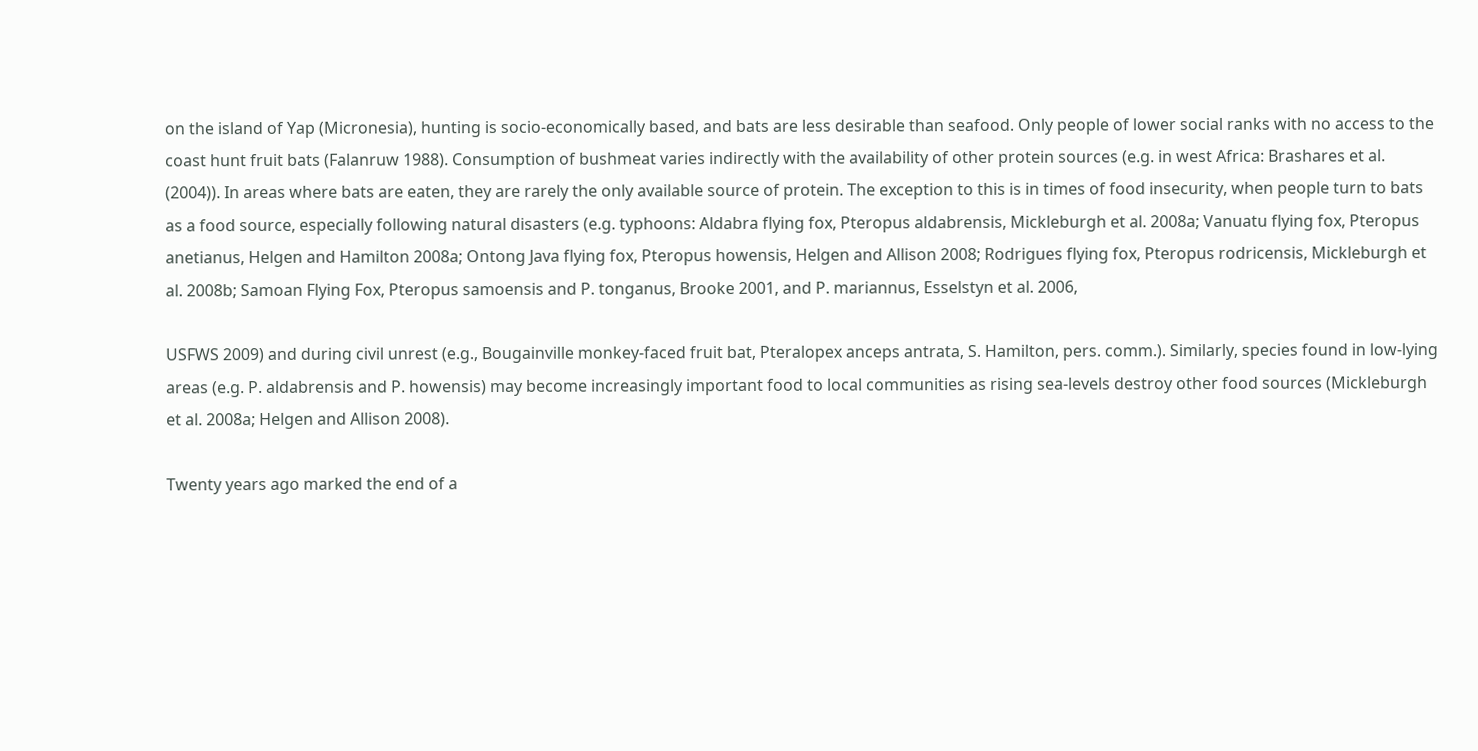on the island of Yap (Micronesia), hunting is socio-economically based, and bats are less desirable than seafood. Only people of lower social ranks with no access to the coast hunt fruit bats (Falanruw 1988). Consumption of bushmeat varies indirectly with the availability of other protein sources (e.g. in west Africa: Brashares et al. (2004)). In areas where bats are eaten, they are rarely the only available source of protein. The exception to this is in times of food insecurity, when people turn to bats as a food source, especially following natural disasters (e.g. typhoons: Aldabra flying fox, Pteropus aldabrensis, Mickleburgh et al. 2008a; Vanuatu flying fox, Pteropus anetianus, Helgen and Hamilton 2008a; Ontong Java flying fox, Pteropus howensis, Helgen and Allison 2008; Rodrigues flying fox, Pteropus rodricensis, Mickleburgh et al. 2008b; Samoan Flying Fox, Pteropus samoensis and P. tonganus, Brooke 2001, and P. mariannus, Esselstyn et al. 2006,

USFWS 2009) and during civil unrest (e.g., Bougainville monkey-faced fruit bat, Pteralopex anceps antrata, S. Hamilton, pers. comm.). Similarly, species found in low-lying areas (e.g. P. aldabrensis and P. howensis) may become increasingly important food to local communities as rising sea-levels destroy other food sources (Mickleburgh et al. 2008a; Helgen and Allison 2008).

Twenty years ago marked the end of a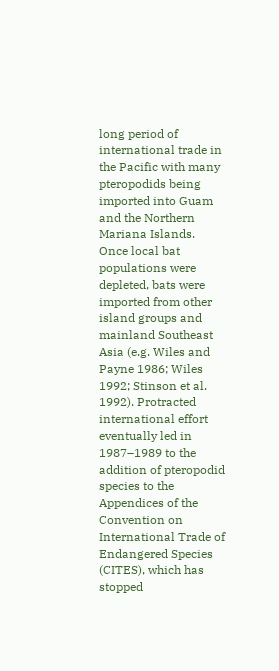long period of international trade in the Pacific with many pteropodids being imported into Guam and the Northern Mariana Islands. Once local bat populations were depleted, bats were imported from other island groups and mainland Southeast Asia (e.g. Wiles and Payne 1986; Wiles 1992; Stinson et al. 1992). Protracted international effort eventually led in 1987–1989 to the addition of pteropodid species to the Appendices of the Convention on International Trade of Endangered Species (CITES), which has stopped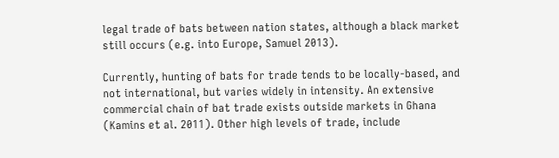legal trade of bats between nation states, although a black market still occurs (e.g. into Europe, Samuel 2013).

Currently, hunting of bats for trade tends to be locally-based, and not international, but varies widely in intensity. An extensive commercial chain of bat trade exists outside markets in Ghana (Kamins et al. 2011). Other high levels of trade, include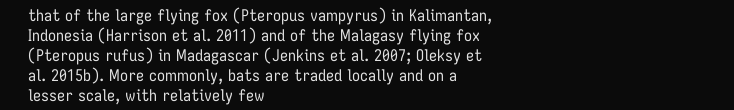that of the large flying fox (Pteropus vampyrus) in Kalimantan, Indonesia (Harrison et al. 2011) and of the Malagasy flying fox (Pteropus rufus) in Madagascar (Jenkins et al. 2007; Oleksy et al. 2015b). More commonly, bats are traded locally and on a lesser scale, with relatively few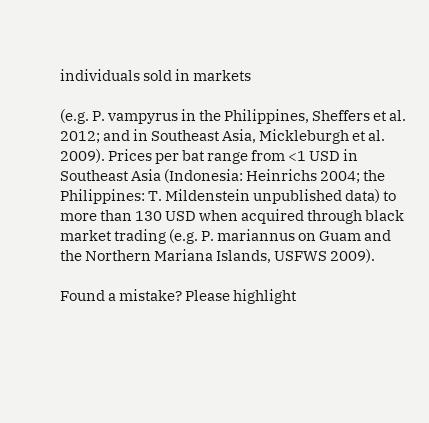individuals sold in markets

(e.g. P. vampyrus in the Philippines, Sheffers et al. 2012; and in Southeast Asia, Mickleburgh et al. 2009). Prices per bat range from <1 USD in Southeast Asia (Indonesia: Heinrichs 2004; the Philippines: T. Mildenstein unpublished data) to more than 130 USD when acquired through black market trading (e.g. P. mariannus on Guam and the Northern Mariana Islands, USFWS 2009).

Found a mistake? Please highlight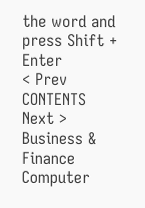the word and press Shift + Enter
< Prev   CONTENTS   Next >
Business & Finance
Computer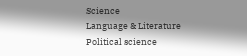Science
Language & Literature
Political science